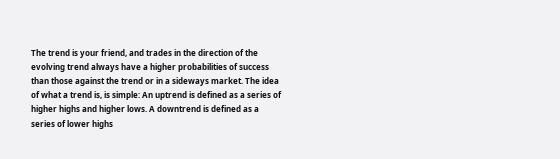The trend is your friend, and trades in the direction of the evolving trend always have a higher probabilities of success than those against the trend or in a sideways market. The idea of what a trend is, is simple: An uptrend is defined as a series of higher highs and higher lows. A downtrend is defined as a series of lower highs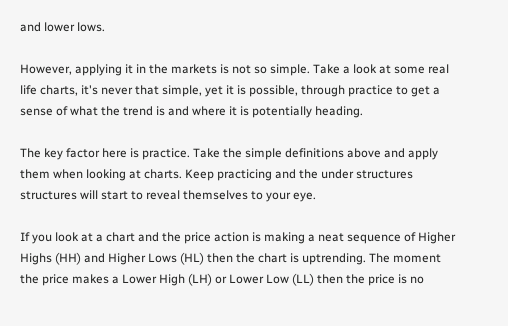and lower lows.

However, applying it in the markets is not so simple. Take a look at some real life charts, it's never that simple, yet it is possible, through practice to get a sense of what the trend is and where it is potentially heading.

The key factor here is practice. Take the simple definitions above and apply them when looking at charts. Keep practicing and the under structures structures will start to reveal themselves to your eye.

If you look at a chart and the price action is making a neat sequence of Higher Highs (HH) and Higher Lows (HL) then the chart is uptrending. The moment the price makes a Lower High (LH) or Lower Low (LL) then the price is no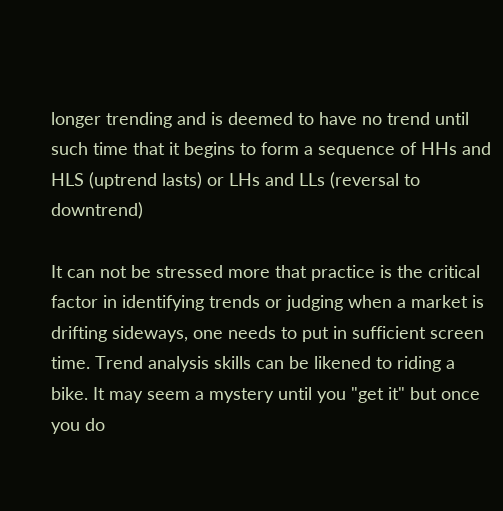longer trending and is deemed to have no trend until such time that it begins to form a sequence of HHs and HLS (uptrend lasts) or LHs and LLs (reversal to downtrend)

It can not be stressed more that practice is the critical factor in identifying trends or judging when a market is drifting sideways, one needs to put in sufficient screen time. Trend analysis skills can be likened to riding a bike. It may seem a mystery until you "get it" but once you do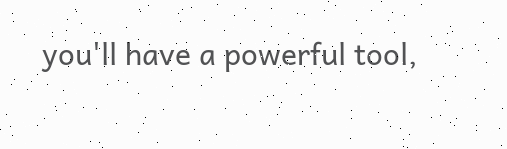you'll have a powerful tool,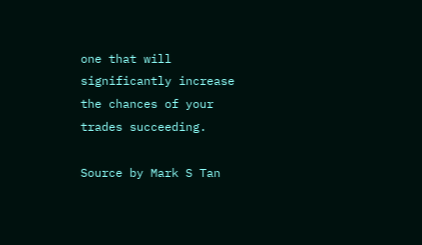one that will significantly increase the chances of your trades succeeding.

Source by Mark S Tan